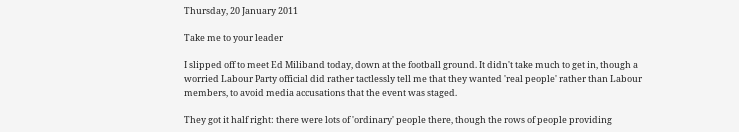Thursday, 20 January 2011

Take me to your leader

I slipped off to meet Ed Miliband today, down at the football ground. It didn't take much to get in, though a worried Labour Party official did rather tactlessly tell me that they wanted 'real people' rather than Labour members, to avoid media accusations that the event was staged.

They got it half right: there were lots of 'ordinary' people there, though the rows of people providing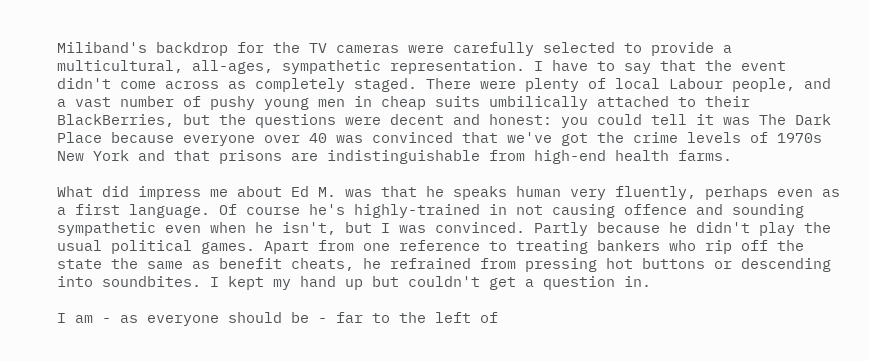Miliband's backdrop for the TV cameras were carefully selected to provide a multicultural, all-ages, sympathetic representation. I have to say that the event didn't come across as completely staged. There were plenty of local Labour people, and a vast number of pushy young men in cheap suits umbilically attached to their BlackBerries, but the questions were decent and honest: you could tell it was The Dark Place because everyone over 40 was convinced that we've got the crime levels of 1970s New York and that prisons are indistinguishable from high-end health farms.

What did impress me about Ed M. was that he speaks human very fluently, perhaps even as a first language. Of course he's highly-trained in not causing offence and sounding sympathetic even when he isn't, but I was convinced. Partly because he didn't play the usual political games. Apart from one reference to treating bankers who rip off the state the same as benefit cheats, he refrained from pressing hot buttons or descending into soundbites. I kept my hand up but couldn't get a question in.

I am - as everyone should be - far to the left of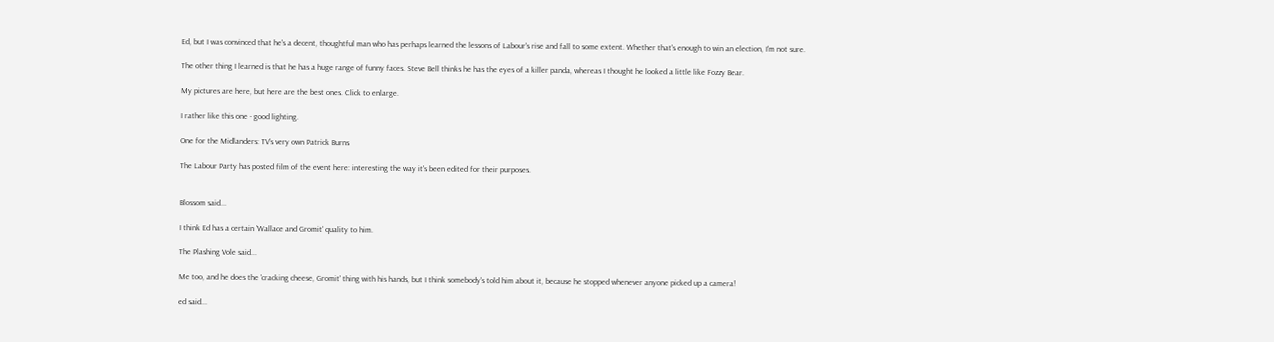Ed, but I was convinced that he's a decent, thoughtful man who has perhaps learned the lessons of Labour's rise and fall to some extent. Whether that's enough to win an election, I'm not sure.

The other thing I learned is that he has a huge range of funny faces. Steve Bell thinks he has the eyes of a killer panda, whereas I thought he looked a little like Fozzy Bear.

My pictures are here, but here are the best ones. Click to enlarge.

I rather like this one - good lighting.

One for the Midlanders: TV's very own Patrick Burns

The Labour Party has posted film of the event here: interesting the way it's been edited for their purposes.


Blossom said...

I think Ed has a certain 'Wallace and Gromit' quality to him.

The Plashing Vole said...

Me too, and he does the 'cracking cheese, Gromit' thing with his hands, but I think somebody's told him about it, because he stopped whenever anyone picked up a camera!

ed said...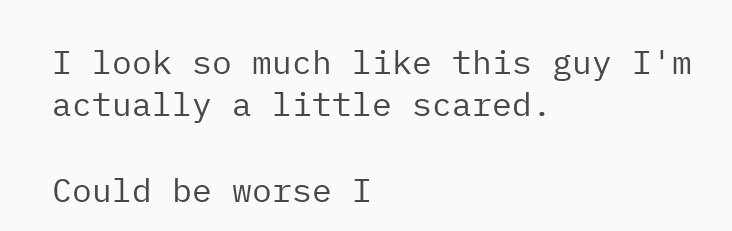I look so much like this guy I'm actually a little scared.

Could be worse I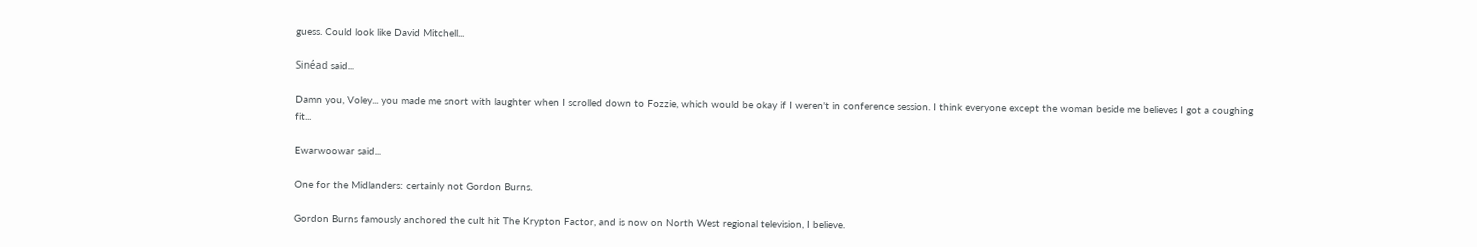guess. Could look like David Mitchell...

Sinéad said...

Damn you, Voley... you made me snort with laughter when I scrolled down to Fozzie, which would be okay if I weren't in conference session. I think everyone except the woman beside me believes I got a coughing fit...

Ewarwoowar said...

One for the Midlanders: certainly not Gordon Burns.

Gordon Burns famously anchored the cult hit The Krypton Factor, and is now on North West regional television, I believe.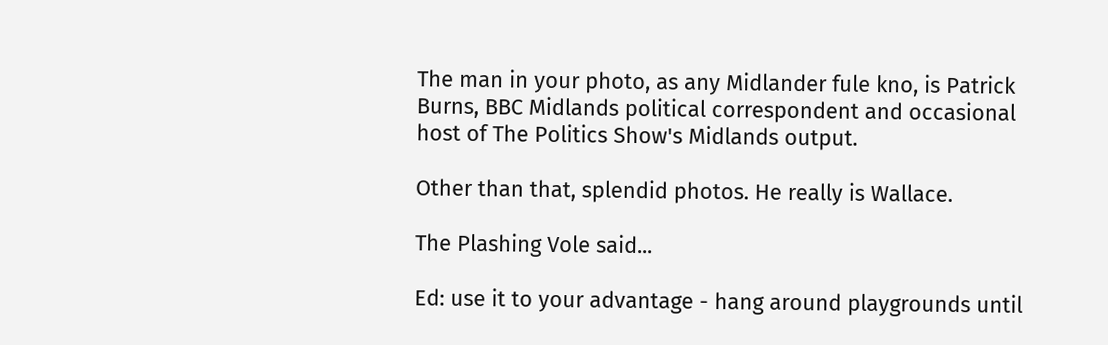The man in your photo, as any Midlander fule kno, is Patrick Burns, BBC Midlands political correspondent and occasional host of The Politics Show's Midlands output.

Other than that, splendid photos. He really is Wallace.

The Plashing Vole said...

Ed: use it to your advantage - hang around playgrounds until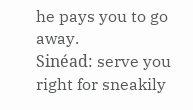he pays you to go away.
Sinéad: serve you right for sneakily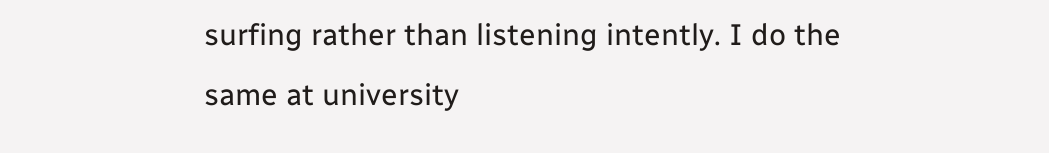surfing rather than listening intently. I do the same at university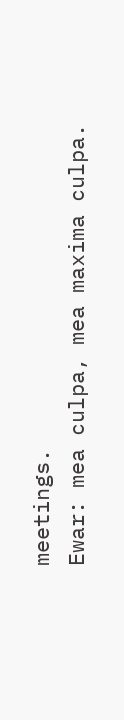meetings.
Ewar: mea culpa, mea maxima culpa.